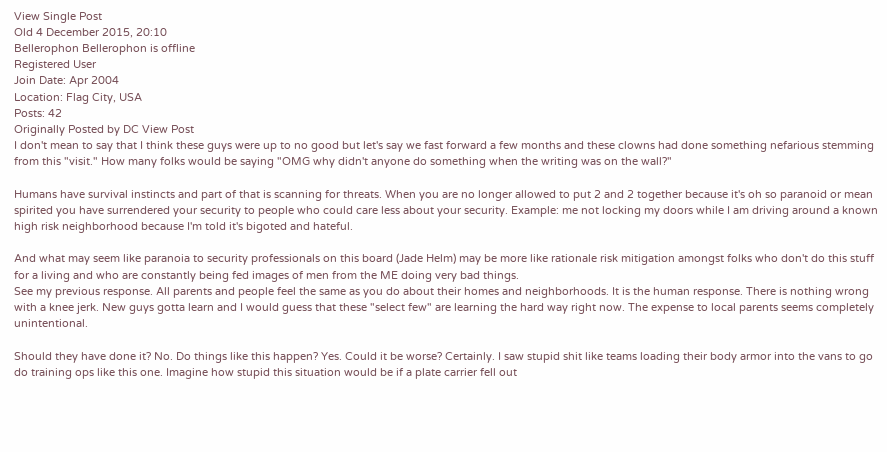View Single Post
Old 4 December 2015, 20:10
Bellerophon Bellerophon is offline
Registered User
Join Date: Apr 2004
Location: Flag City, USA
Posts: 42
Originally Posted by DC View Post
I don't mean to say that I think these guys were up to no good but let's say we fast forward a few months and these clowns had done something nefarious stemming from this "visit." How many folks would be saying "OMG why didn't anyone do something when the writing was on the wall?"

Humans have survival instincts and part of that is scanning for threats. When you are no longer allowed to put 2 and 2 together because it's oh so paranoid or mean spirited you have surrendered your security to people who could care less about your security. Example: me not locking my doors while I am driving around a known high risk neighborhood because I'm told it's bigoted and hateful.

And what may seem like paranoia to security professionals on this board (Jade Helm) may be more like rationale risk mitigation amongst folks who don't do this stuff for a living and who are constantly being fed images of men from the ME doing very bad things.
See my previous response. All parents and people feel the same as you do about their homes and neighborhoods. It is the human response. There is nothing wrong with a knee jerk. New guys gotta learn and I would guess that these "select few" are learning the hard way right now. The expense to local parents seems completely unintentional.

Should they have done it? No. Do things like this happen? Yes. Could it be worse? Certainly. I saw stupid shit like teams loading their body armor into the vans to go do training ops like this one. Imagine how stupid this situation would be if a plate carrier fell out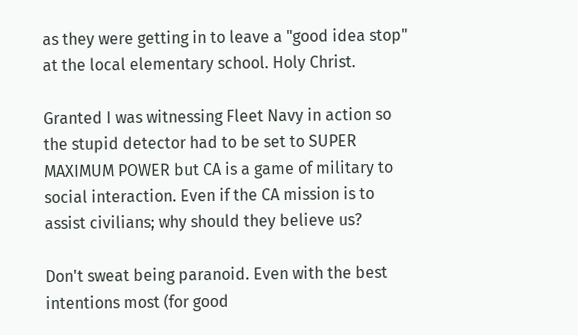as they were getting in to leave a "good idea stop" at the local elementary school. Holy Christ.

Granted I was witnessing Fleet Navy in action so the stupid detector had to be set to SUPER MAXIMUM POWER but CA is a game of military to social interaction. Even if the CA mission is to assist civilians; why should they believe us?

Don't sweat being paranoid. Even with the best intentions most (for good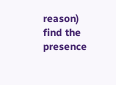reason) find the presence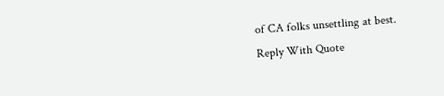of CA folks unsettling at best.
Reply With Quote